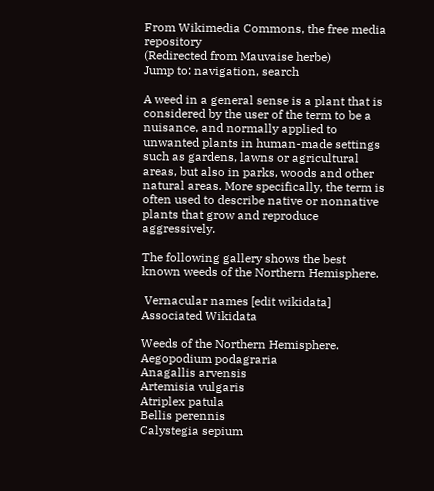From Wikimedia Commons, the free media repository
(Redirected from Mauvaise herbe)
Jump to: navigation, search

A weed in a general sense is a plant that is considered by the user of the term to be a nuisance, and normally applied to unwanted plants in human-made settings such as gardens, lawns or agricultural areas, but also in parks, woods and other natural areas. More specifically, the term is often used to describe native or nonnative plants that grow and reproduce aggressively.

The following gallery shows the best known weeds of the Northern Hemisphere.

 Vernacular names [edit wikidata] Associated Wikidata

Weeds of the Northern Hemisphere.
Aegopodium podagraria
Anagallis arvensis
Artemisia vulgaris
Atriplex patula
Bellis perennis
Calystegia sepium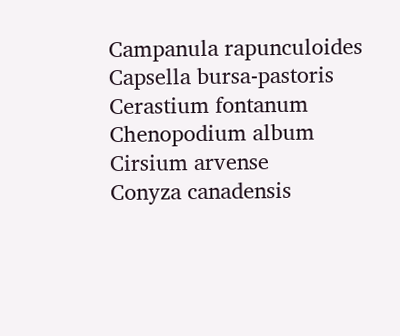Campanula rapunculoides
Capsella bursa-pastoris
Cerastium fontanum
Chenopodium album
Cirsium arvense
Conyza canadensis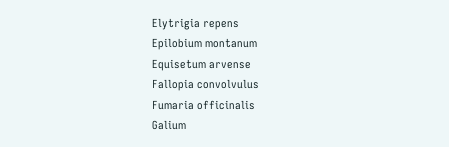Elytrigia repens
Epilobium montanum
Equisetum arvense
Fallopia convolvulus
Fumaria officinalis
Galium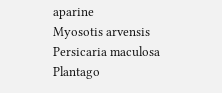aparine
Myosotis arvensis
Persicaria maculosa
Plantago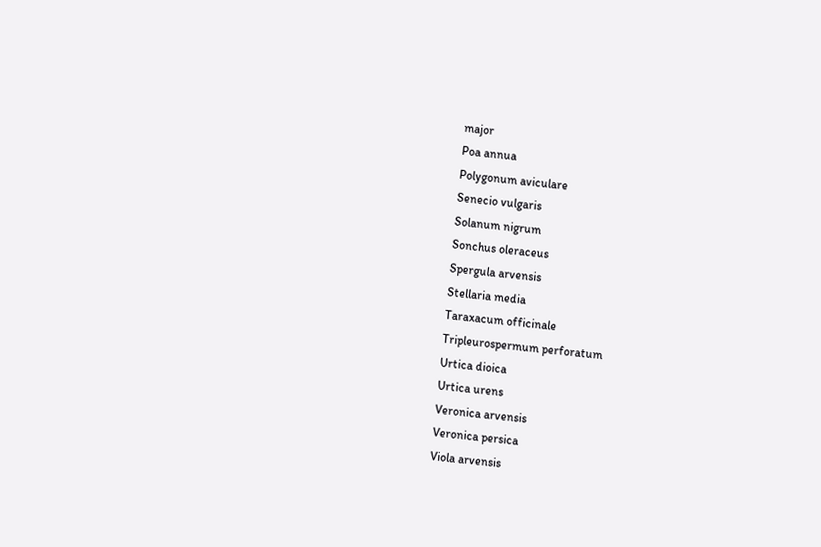major
Poa annua
Polygonum aviculare
Senecio vulgaris
Solanum nigrum
Sonchus oleraceus
Spergula arvensis
Stellaria media
Taraxacum officinale
Tripleurospermum perforatum
Urtica dioica
Urtica urens
Veronica arvensis
Veronica persica
Viola arvensis